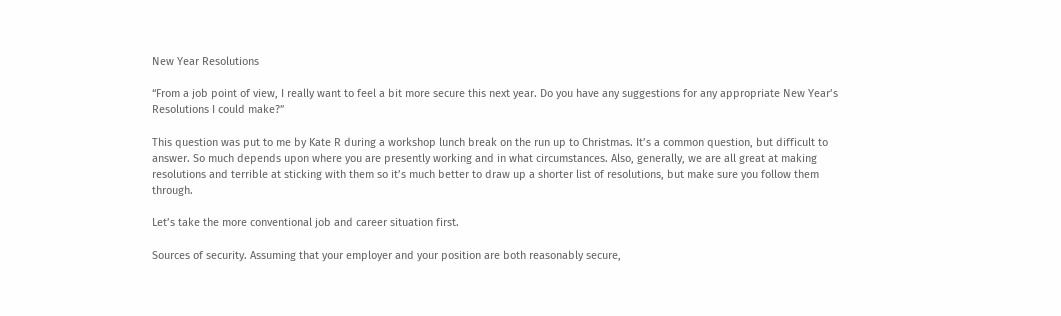New Year Resolutions

“From a job point of view, I really want to feel a bit more secure this next year. Do you have any suggestions for any appropriate New Year’s Resolutions I could make?”

This question was put to me by Kate R during a workshop lunch break on the run up to Christmas. It’s a common question, but difficult to answer. So much depends upon where you are presently working and in what circumstances. Also, generally, we are all great at making resolutions and terrible at sticking with them so it’s much better to draw up a shorter list of resolutions, but make sure you follow them through.

Let’s take the more conventional job and career situation first.

Sources of security. Assuming that your employer and your position are both reasonably secure,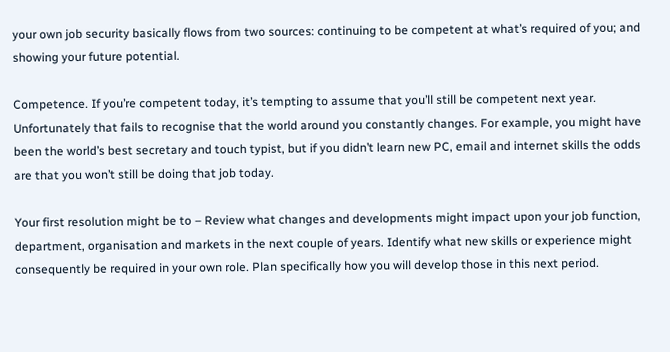your own job security basically flows from two sources: continuing to be competent at what’s required of you; and showing your future potential.

Competence. If you’re competent today, it’s tempting to assume that you’ll still be competent next year. Unfortunately that fails to recognise that the world around you constantly changes. For example, you might have been the world’s best secretary and touch typist, but if you didn’t learn new PC, email and internet skills the odds are that you won’t still be doing that job today.

Your first resolution might be to – Review what changes and developments might impact upon your job function, department, organisation and markets in the next couple of years. Identify what new skills or experience might consequently be required in your own role. Plan specifically how you will develop those in this next period.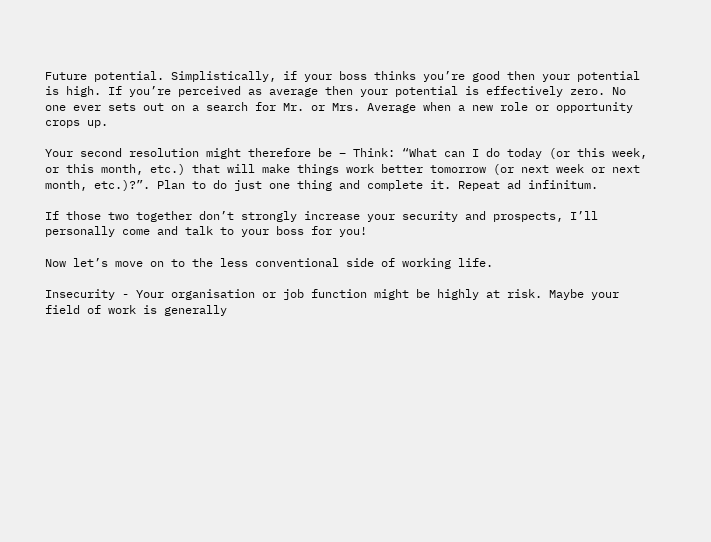Future potential. Simplistically, if your boss thinks you’re good then your potential is high. If you’re perceived as average then your potential is effectively zero. No one ever sets out on a search for Mr. or Mrs. Average when a new role or opportunity crops up.

Your second resolution might therefore be – Think: “What can I do today (or this week, or this month, etc.) that will make things work better tomorrow (or next week or next month, etc.)?”. Plan to do just one thing and complete it. Repeat ad infinitum.

If those two together don’t strongly increase your security and prospects, I’ll personally come and talk to your boss for you!

Now let’s move on to the less conventional side of working life.

Insecurity - Your organisation or job function might be highly at risk. Maybe your field of work is generally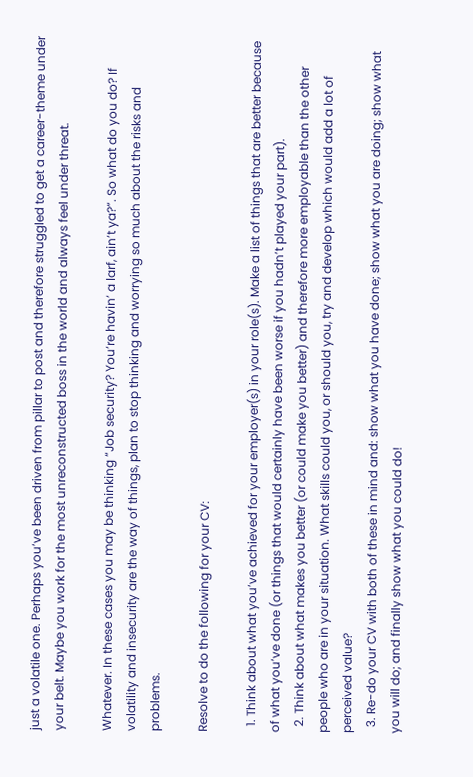just a volatile one. Perhaps you’ve been driven from pillar to post and therefore struggled to get a career-theme under your belt. Maybe you work for the most unreconstructed boss in the world and always feel under threat.

Whatever. In these cases you may be thinking “Job security? You’re havin’ a larf, ain’t ya?”. So what do you do? If volatility and insecurity are the way of things, plan to stop thinking and worrying so much about the risks and problems.

Resolve to do the following for your CV:

  1. Think about what you’ve achieved for your employer(s) in your role(s). Make a list of things that are better because of what you’ve done (or things that would certainly have been worse if you hadn’t played your part).
  2. Think about what makes you better (or could make you better) and therefore more employable than the other people who are in your situation. What skills could you, or should you, try and develop which would add a lot of perceived value?
  3. Re-do your CV with both of these in mind and: show what you have done; show what you are doing; show what you will do; and finally show what you could do!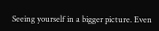Seeing yourself in a bigger picture. Even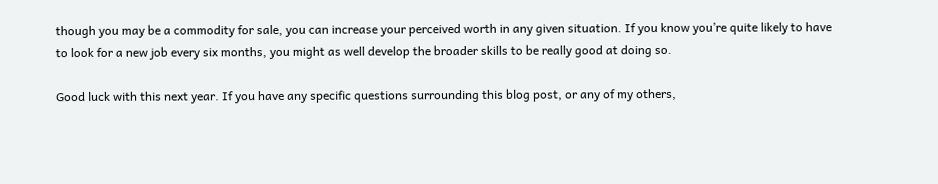though you may be a commodity for sale, you can increase your perceived worth in any given situation. If you know you’re quite likely to have to look for a new job every six months, you might as well develop the broader skills to be really good at doing so.

Good luck with this next year. If you have any specific questions surrounding this blog post, or any of my others,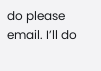do please email. I’ll do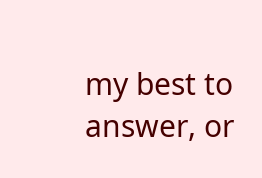my best to answer, or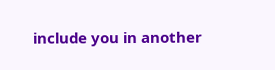include you in another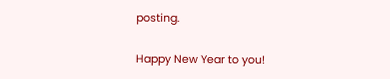posting.

Happy New Year to you!